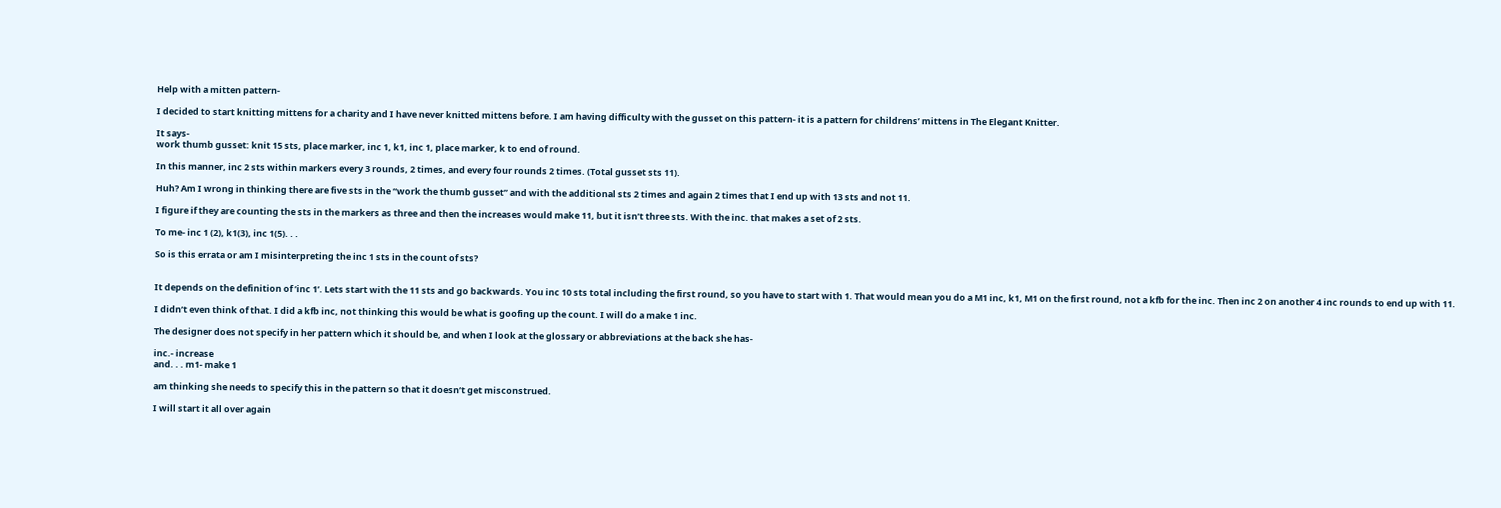Help with a mitten pattern-

I decided to start knitting mittens for a charity and I have never knitted mittens before. I am having difficulty with the gusset on this pattern- it is a pattern for childrens’ mittens in The Elegant Knitter.

It says-
work thumb gusset: knit 15 sts, place marker, inc 1, k1, inc 1, place marker, k to end of round.

In this manner, inc 2 sts within markers every 3 rounds, 2 times, and every four rounds 2 times. (Total gusset sts 11).

Huh? Am I wrong in thinking there are five sts in the “work the thumb gusset” and with the additional sts 2 times and again 2 times that I end up with 13 sts and not 11.

I figure if they are counting the sts in the markers as three and then the increases would make 11, but it isn’t three sts. With the inc. that makes a set of 2 sts.

To me- inc 1 (2), k1(3), inc 1(5). . .

So is this errata or am I misinterpreting the inc 1 sts in the count of sts?


It depends on the definition of ‘inc 1’. Lets start with the 11 sts and go backwards. You inc 10 sts total including the first round, so you have to start with 1. That would mean you do a M1 inc, k1, M1 on the first round, not a kfb for the inc. Then inc 2 on another 4 inc rounds to end up with 11.

I didn’t even think of that. I did a kfb inc, not thinking this would be what is goofing up the count. I will do a make 1 inc.

The designer does not specify in her pattern which it should be, and when I look at the glossary or abbreviations at the back she has-

inc.- increase
and. . . m1- make 1

am thinking she needs to specify this in the pattern so that it doesn’t get misconstrued.

I will start it all over again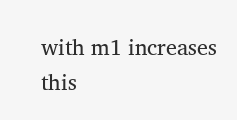with m1 increases this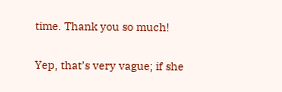time. Thank you so much!

Yep, that’s very vague; if she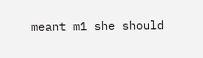meant m1 she should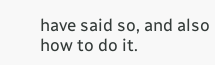have said so, and also how to do it.